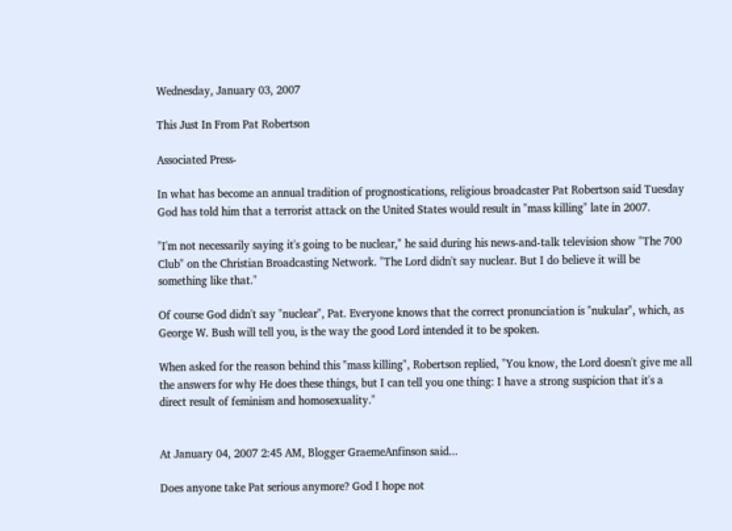Wednesday, January 03, 2007

This Just In From Pat Robertson

Associated Press-

In what has become an annual tradition of prognostications, religious broadcaster Pat Robertson said Tuesday God has told him that a terrorist attack on the United States would result in "mass killing" late in 2007.

"I'm not necessarily saying it's going to be nuclear," he said during his news-and-talk television show "The 700 Club" on the Christian Broadcasting Network. "The Lord didn't say nuclear. But I do believe it will be something like that."

Of course God didn't say "nuclear", Pat. Everyone knows that the correct pronunciation is "nukular", which, as George W. Bush will tell you, is the way the good Lord intended it to be spoken.

When asked for the reason behind this "mass killing", Robertson replied, "You know, the Lord doesn't give me all the answers for why He does these things, but I can tell you one thing: I have a strong suspicion that it's a direct result of feminism and homosexuality."


At January 04, 2007 2:45 AM, Blogger GraemeAnfinson said...

Does anyone take Pat serious anymore? God I hope not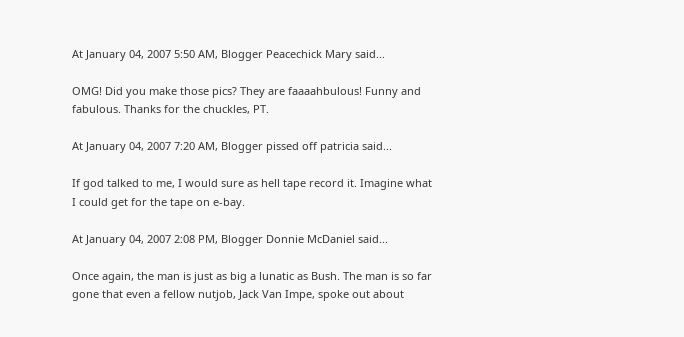At January 04, 2007 5:50 AM, Blogger Peacechick Mary said...

OMG! Did you make those pics? They are faaaahbulous! Funny and fabulous. Thanks for the chuckles, PT.

At January 04, 2007 7:20 AM, Blogger pissed off patricia said...

If god talked to me, I would sure as hell tape record it. Imagine what I could get for the tape on e-bay.

At January 04, 2007 2:08 PM, Blogger Donnie McDaniel said...

Once again, the man is just as big a lunatic as Bush. The man is so far gone that even a fellow nutjob, Jack Van Impe, spoke out about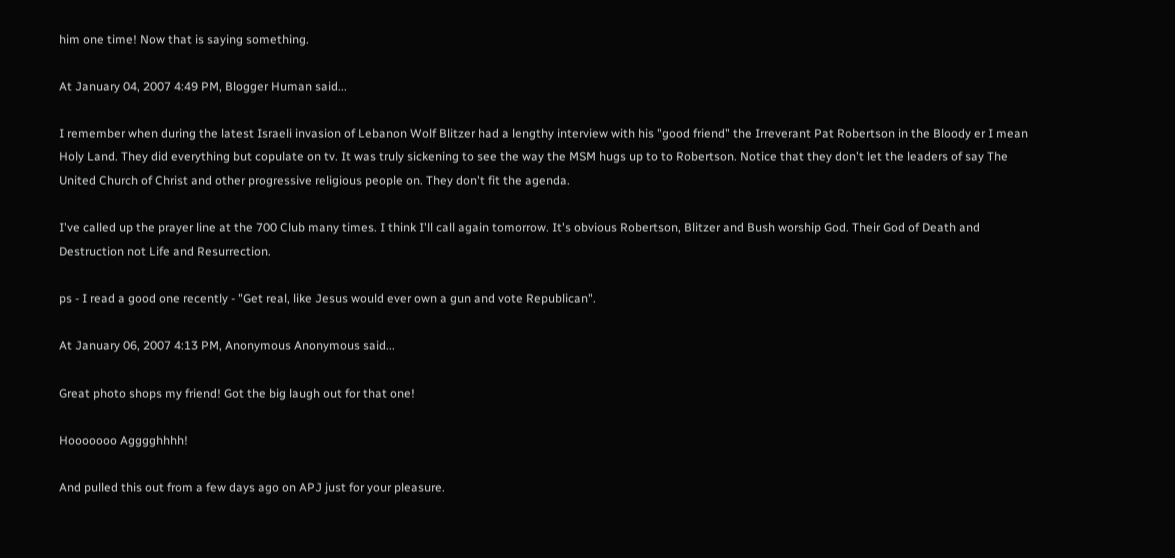him one time! Now that is saying something.

At January 04, 2007 4:49 PM, Blogger Human said...

I remember when during the latest Israeli invasion of Lebanon Wolf Blitzer had a lengthy interview with his "good friend" the Irreverant Pat Robertson in the Bloody er I mean Holy Land. They did everything but copulate on tv. It was truly sickening to see the way the MSM hugs up to to Robertson. Notice that they don't let the leaders of say The United Church of Christ and other progressive religious people on. They don't fit the agenda.

I've called up the prayer line at the 700 Club many times. I think I'll call again tomorrow. It's obvious Robertson, Blitzer and Bush worship God. Their God of Death and Destruction not Life and Resurrection.

ps - I read a good one recently - "Get real, like Jesus would ever own a gun and vote Republican".

At January 06, 2007 4:13 PM, Anonymous Anonymous said...

Great photo shops my friend! Got the big laugh out for that one!

Hooooooo Agggghhhh!

And pulled this out from a few days ago on APJ just for your pleasure.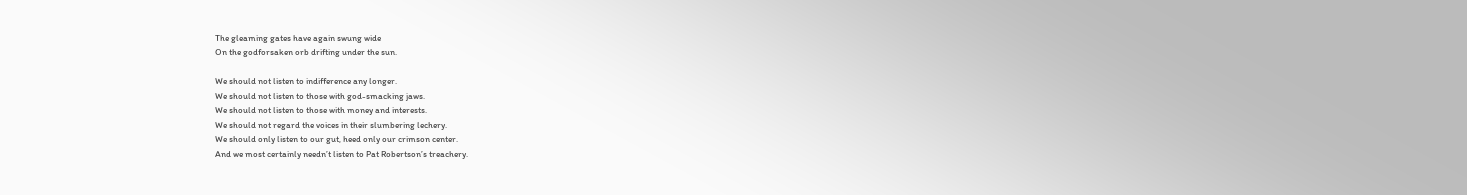The gleaming gates have again swung wide
On the godforsaken orb drifting under the sun.

We should not listen to indifference any longer.
We should not listen to those with god-smacking jaws.
We should not listen to those with money and interests.
We should not regard the voices in their slumbering lechery.
We should only listen to our gut, heed only our crimson center.
And we most certainly needn’t listen to Pat Robertson’s treachery.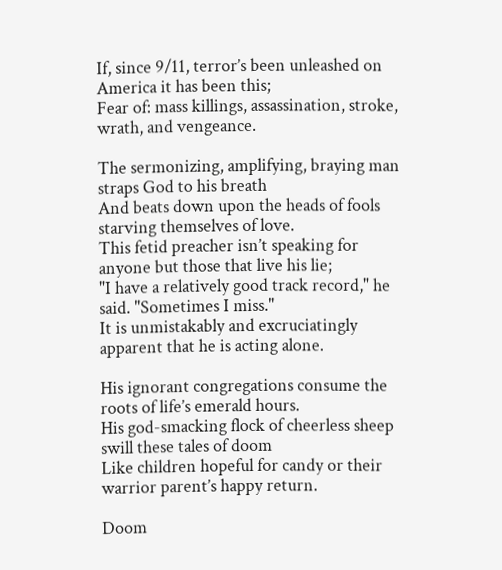If, since 9/11, terror’s been unleashed on America it has been this;
Fear of: mass killings, assassination, stroke, wrath, and vengeance.

The sermonizing, amplifying, braying man straps God to his breath
And beats down upon the heads of fools starving themselves of love.
This fetid preacher isn’t speaking for anyone but those that live his lie;
"I have a relatively good track record," he said. "Sometimes I miss."
It is unmistakably and excruciatingly apparent that he is acting alone.

His ignorant congregations consume the roots of life’s emerald hours.
His god-smacking flock of cheerless sheep swill these tales of doom
Like children hopeful for candy or their warrior parent’s happy return.

Doom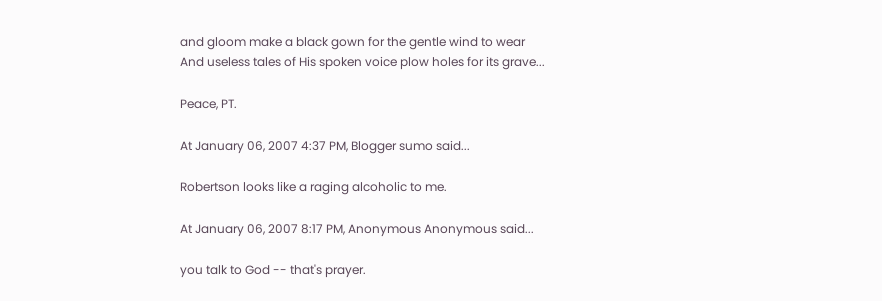and gloom make a black gown for the gentle wind to wear
And useless tales of His spoken voice plow holes for its grave...

Peace, PT.

At January 06, 2007 4:37 PM, Blogger sumo said...

Robertson looks like a raging alcoholic to me.

At January 06, 2007 8:17 PM, Anonymous Anonymous said...

you talk to God -- that's prayer.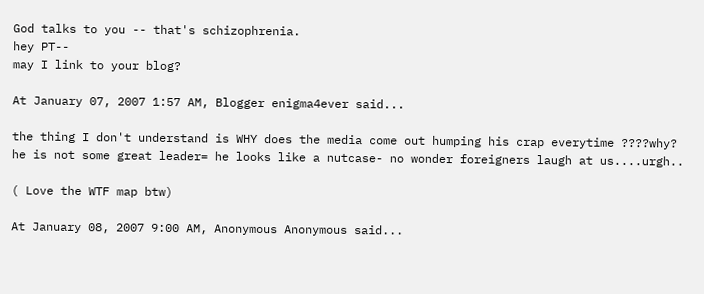God talks to you -- that's schizophrenia.
hey PT--
may I link to your blog?

At January 07, 2007 1:57 AM, Blogger enigma4ever said...

the thing I don't understand is WHY does the media come out humping his crap everytime ????why? he is not some great leader= he looks like a nutcase- no wonder foreigners laugh at us....urgh..

( Love the WTF map btw)

At January 08, 2007 9:00 AM, Anonymous Anonymous said...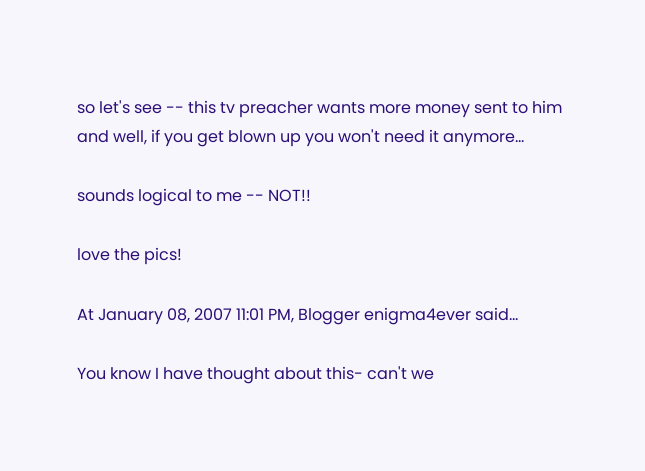so let's see -- this tv preacher wants more money sent to him and well, if you get blown up you won't need it anymore...

sounds logical to me -- NOT!!

love the pics!

At January 08, 2007 11:01 PM, Blogger enigma4ever said...

You know I have thought about this- can't we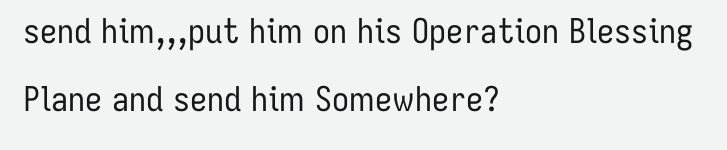send him,,,put him on his Operation Blessing Plane and send him Somewhere?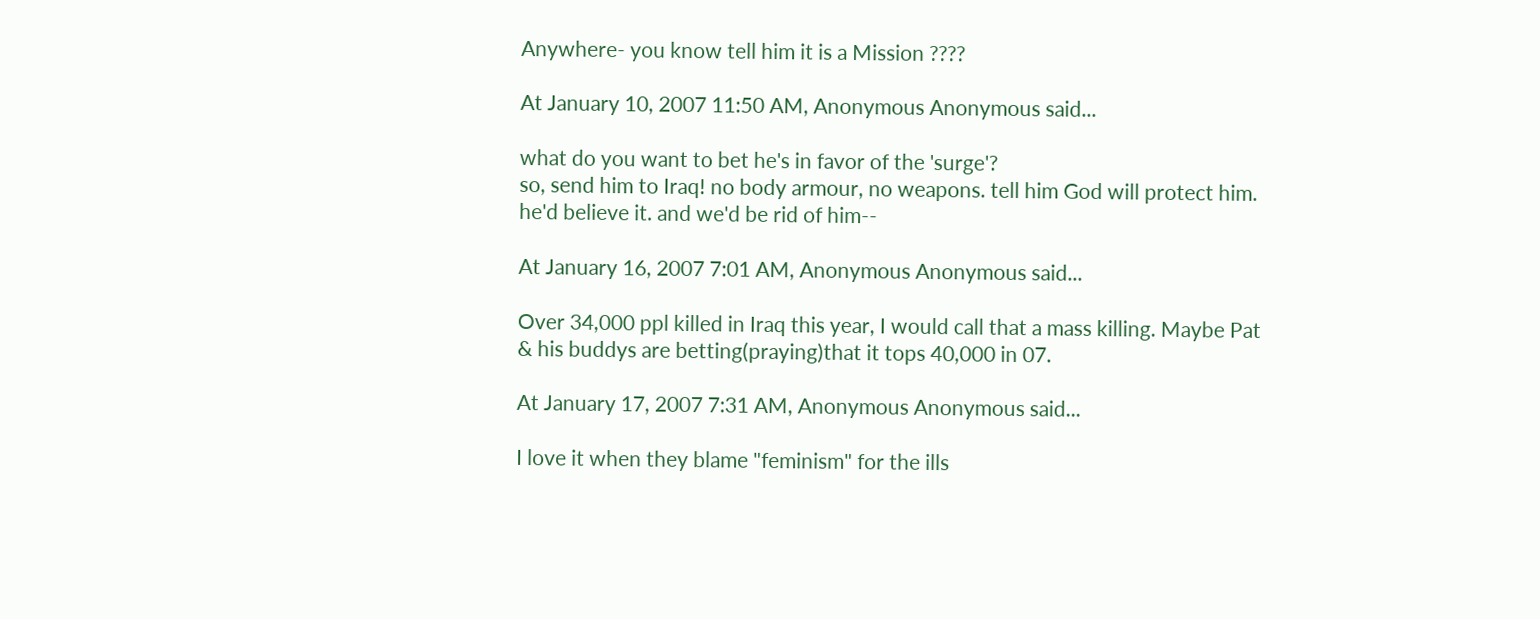Anywhere- you know tell him it is a Mission ????

At January 10, 2007 11:50 AM, Anonymous Anonymous said...

what do you want to bet he's in favor of the 'surge'?
so, send him to Iraq! no body armour, no weapons. tell him God will protect him. he'd believe it. and we'd be rid of him--

At January 16, 2007 7:01 AM, Anonymous Anonymous said...

Over 34,000 ppl killed in Iraq this year, I would call that a mass killing. Maybe Pat & his buddys are betting(praying)that it tops 40,000 in 07.

At January 17, 2007 7:31 AM, Anonymous Anonymous said...

I love it when they blame "feminism" for the ills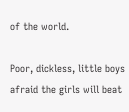of the world.

Poor, dickless, little boys afraid the girls will beat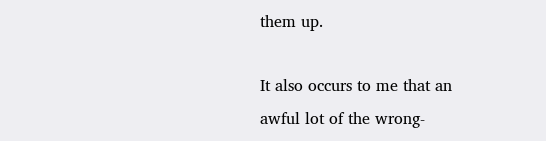them up.

It also occurs to me that an awful lot of the wrong-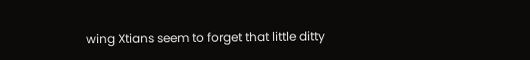wing Xtians seem to forget that little ditty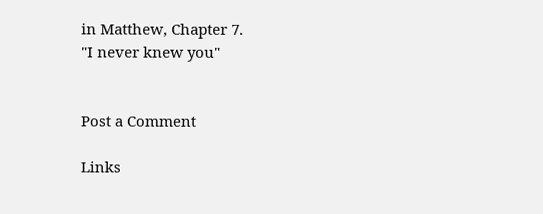in Matthew, Chapter 7.
"I never knew you"


Post a Comment

Links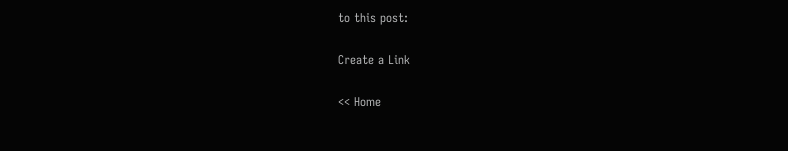to this post:

Create a Link

<< Home